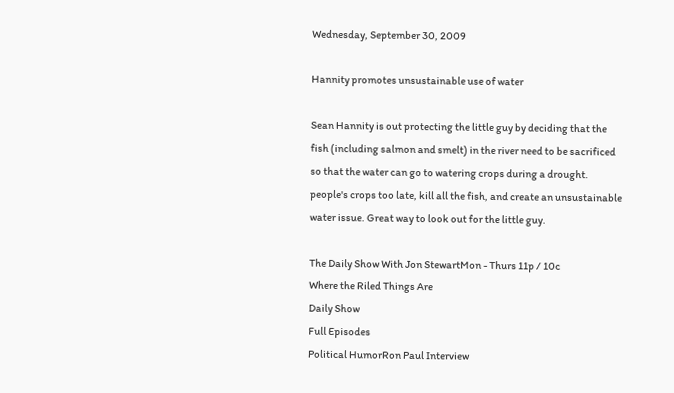Wednesday, September 30, 2009

Hannity promotes unsustainable use of water

Sean Hannity is out protecting the little guy by deciding that the fish (including salmon and smelt) in the river need to be sacrificed so that the water can go to watering crops during a drought. people's crops too late, kill all the fish, and create an unsustainable water issue. Great way to look out for the little guy.

The Daily Show With Jon StewartMon - Thurs 11p / 10c
Where the Riled Things Are
Daily Show
Full Episodes
Political HumorRon Paul Interview